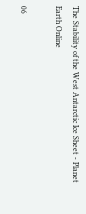The Stability of the West Antarctic Ice Sheet - Planet Earth Online

06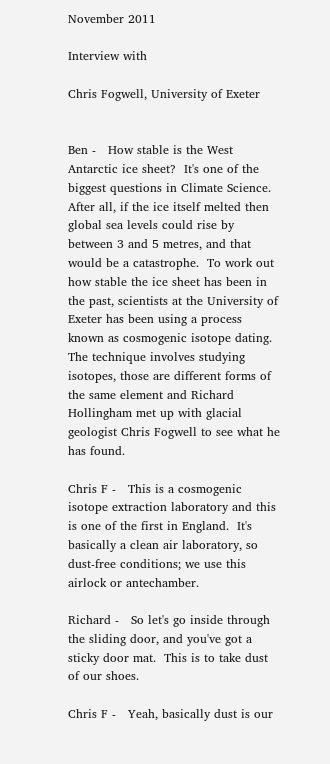November 2011

Interview with

Chris Fogwell, University of Exeter


Ben -   How stable is the West Antarctic ice sheet?  It's one of the biggest questions in Climate Science.  After all, if the ice itself melted then global sea levels could rise by between 3 and 5 metres, and that would be a catastrophe.  To work out how stable the ice sheet has been in the past, scientists at the University of Exeter has been using a process known as cosmogenic isotope dating.  The technique involves studying isotopes, those are different forms of the same element and Richard Hollingham met up with glacial geologist Chris Fogwell to see what he has found.

Chris F -   This is a cosmogenic isotope extraction laboratory and this is one of the first in England.  It's basically a clean air laboratory, so dust-free conditions; we use this airlock or antechamber.

Richard -   So let's go inside through the sliding door, and you've got a sticky door mat.  This is to take dust of our shoes.

Chris F -   Yeah, basically dust is our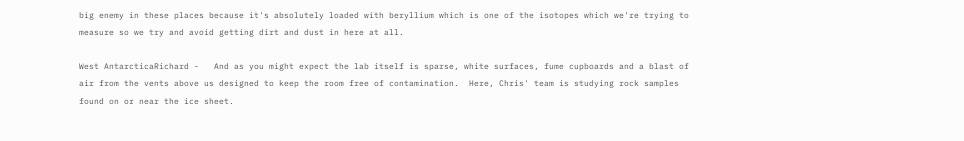big enemy in these places because it's absolutely loaded with beryllium which is one of the isotopes which we're trying to measure so we try and avoid getting dirt and dust in here at all.

West AntarcticaRichard -   And as you might expect the lab itself is sparse, white surfaces, fume cupboards and a blast of air from the vents above us designed to keep the room free of contamination.  Here, Chris' team is studying rock samples found on or near the ice sheet.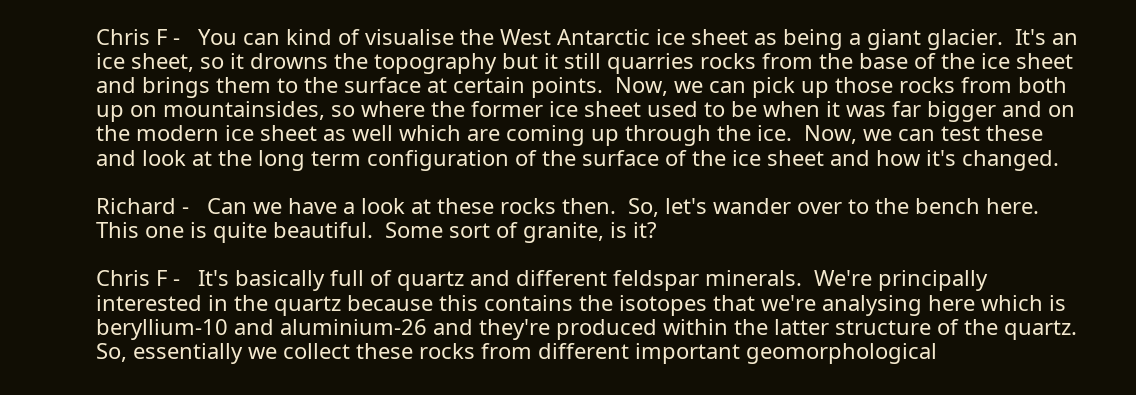Chris F -   You can kind of visualise the West Antarctic ice sheet as being a giant glacier.  It's an ice sheet, so it drowns the topography but it still quarries rocks from the base of the ice sheet and brings them to the surface at certain points.  Now, we can pick up those rocks from both up on mountainsides, so where the former ice sheet used to be when it was far bigger and on the modern ice sheet as well which are coming up through the ice.  Now, we can test these and look at the long term configuration of the surface of the ice sheet and how it's changed.

Richard -   Can we have a look at these rocks then.  So, let's wander over to the bench here.  This one is quite beautiful.  Some sort of granite, is it?

Chris F -   It's basically full of quartz and different feldspar minerals.  We're principally interested in the quartz because this contains the isotopes that we're analysing here which is beryllium-10 and aluminium-26 and they're produced within the latter structure of the quartz.  So, essentially we collect these rocks from different important geomorphological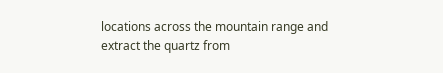locations across the mountain range and extract the quartz from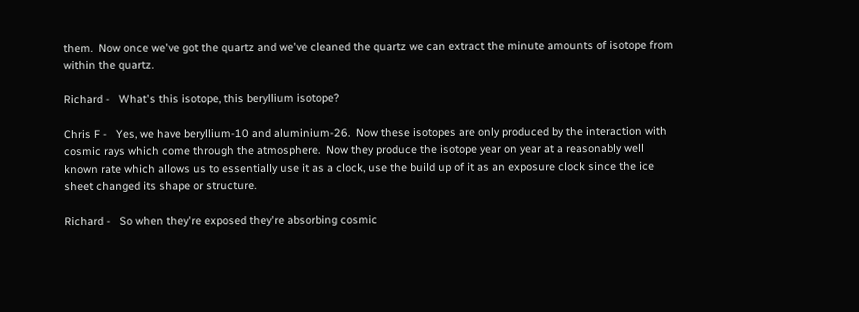them.  Now once we've got the quartz and we've cleaned the quartz we can extract the minute amounts of isotope from within the quartz.

Richard -   What's this isotope, this beryllium isotope?

Chris F -   Yes, we have beryllium-10 and aluminium-26.  Now these isotopes are only produced by the interaction with cosmic rays which come through the atmosphere.  Now they produce the isotope year on year at a reasonably well known rate which allows us to essentially use it as a clock, use the build up of it as an exposure clock since the ice sheet changed its shape or structure.

Richard -   So when they're exposed they're absorbing cosmic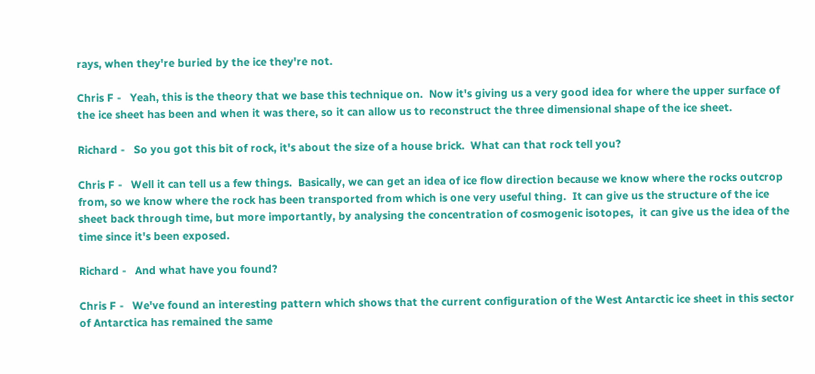rays, when they're buried by the ice they're not.

Chris F -   Yeah, this is the theory that we base this technique on.  Now it's giving us a very good idea for where the upper surface of the ice sheet has been and when it was there, so it can allow us to reconstruct the three dimensional shape of the ice sheet.

Richard -   So you got this bit of rock, it's about the size of a house brick.  What can that rock tell you?

Chris F -   Well it can tell us a few things.  Basically, we can get an idea of ice flow direction because we know where the rocks outcrop from, so we know where the rock has been transported from which is one very useful thing.  It can give us the structure of the ice sheet back through time, but more importantly, by analysing the concentration of cosmogenic isotopes,  it can give us the idea of the time since it's been exposed.

Richard -   And what have you found?

Chris F -   We've found an interesting pattern which shows that the current configuration of the West Antarctic ice sheet in this sector of Antarctica has remained the same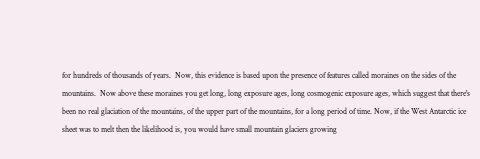for hundreds of thousands of years.  Now, this evidence is based upon the presence of features called moraines on the sides of the mountains.  Now above these moraines you get long, long exposure ages, long cosmogenic exposure ages, which suggest that there's been no real glaciation of the mountains, of the upper part of the mountains, for a long period of time. Now, if the West Antarctic ice sheet was to melt then the likelihood is, you would have small mountain glaciers growing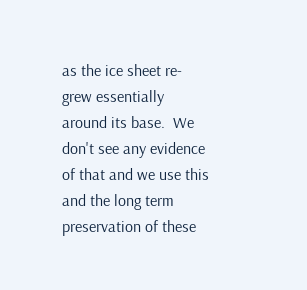as the ice sheet re-grew essentially around its base.  We don't see any evidence of that and we use this and the long term preservation of these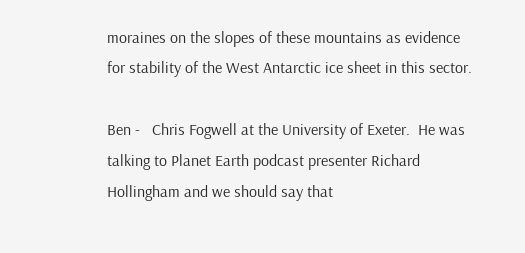moraines on the slopes of these mountains as evidence for stability of the West Antarctic ice sheet in this sector.

Ben -   Chris Fogwell at the University of Exeter.  He was talking to Planet Earth podcast presenter Richard Hollingham and we should say that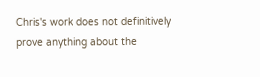Chris's work does not definitively prove anything about the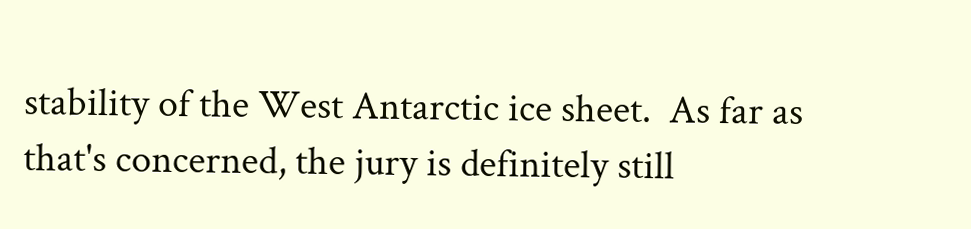stability of the West Antarctic ice sheet.  As far as that's concerned, the jury is definitely still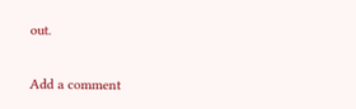out.


Add a comment